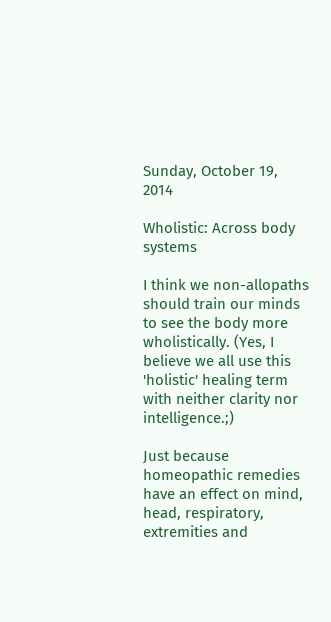Sunday, October 19, 2014

Wholistic: Across body systems

I think we non-allopaths should train our minds to see the body more wholistically. (Yes, I believe we all use this 'holistic' healing term with neither clarity nor intelligence.;)

Just because homeopathic remedies have an effect on mind, head, respiratory, extremities and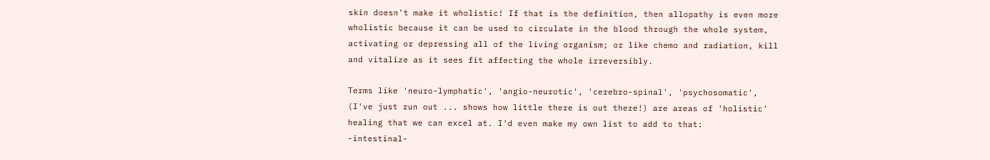skin doesn't make it wholistic! If that is the definition, then allopathy is even more wholistic because it can be used to circulate in the blood through the whole system, activating or depressing all of the living organism; or like chemo and radiation, kill and vitalize as it sees fit affecting the whole irreversibly.

Terms like 'neuro-lymphatic', 'angio-neurotic', 'cerebro-spinal', 'psychosomatic', (I've just run out ... shows how little there is out there!) are areas of 'holistic' healing that we can excel at. I'd even make my own list to add to that:
-intestinal-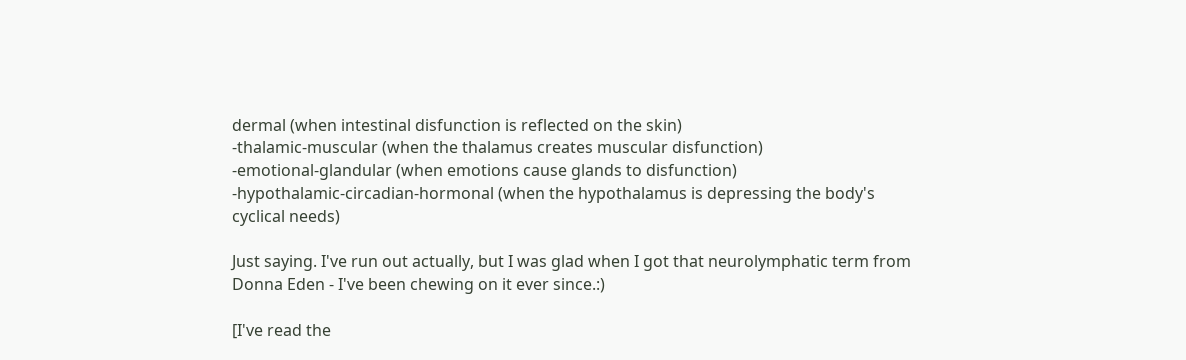dermal (when intestinal disfunction is reflected on the skin)
-thalamic-muscular (when the thalamus creates muscular disfunction)
-emotional-glandular (when emotions cause glands to disfunction)
-hypothalamic-circadian-hormonal (when the hypothalamus is depressing the body's cyclical needs)

Just saying. I've run out actually, but I was glad when I got that neurolymphatic term from Donna Eden - I've been chewing on it ever since.:)

[I've read the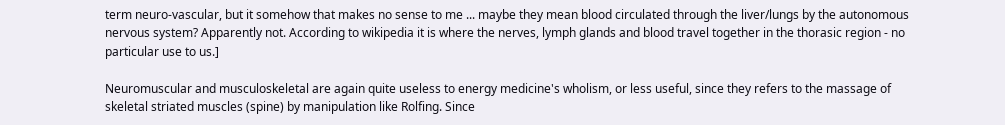term neuro-vascular, but it somehow that makes no sense to me ... maybe they mean blood circulated through the liver/lungs by the autonomous nervous system? Apparently not. According to wikipedia it is where the nerves, lymph glands and blood travel together in the thorasic region - no particular use to us.]

Neuromuscular and musculoskeletal are again quite useless to energy medicine's wholism, or less useful, since they refers to the massage of skeletal striated muscles (spine) by manipulation like Rolfing. Since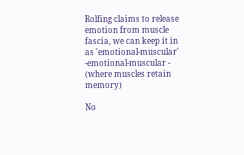Rolfing claims to release emotion from muscle fascia, we can keep it in as 'emotional-muscular'
-emotional-muscular - (where muscles retain memory)

No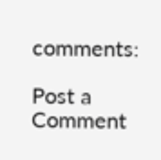comments:

Post a Comment